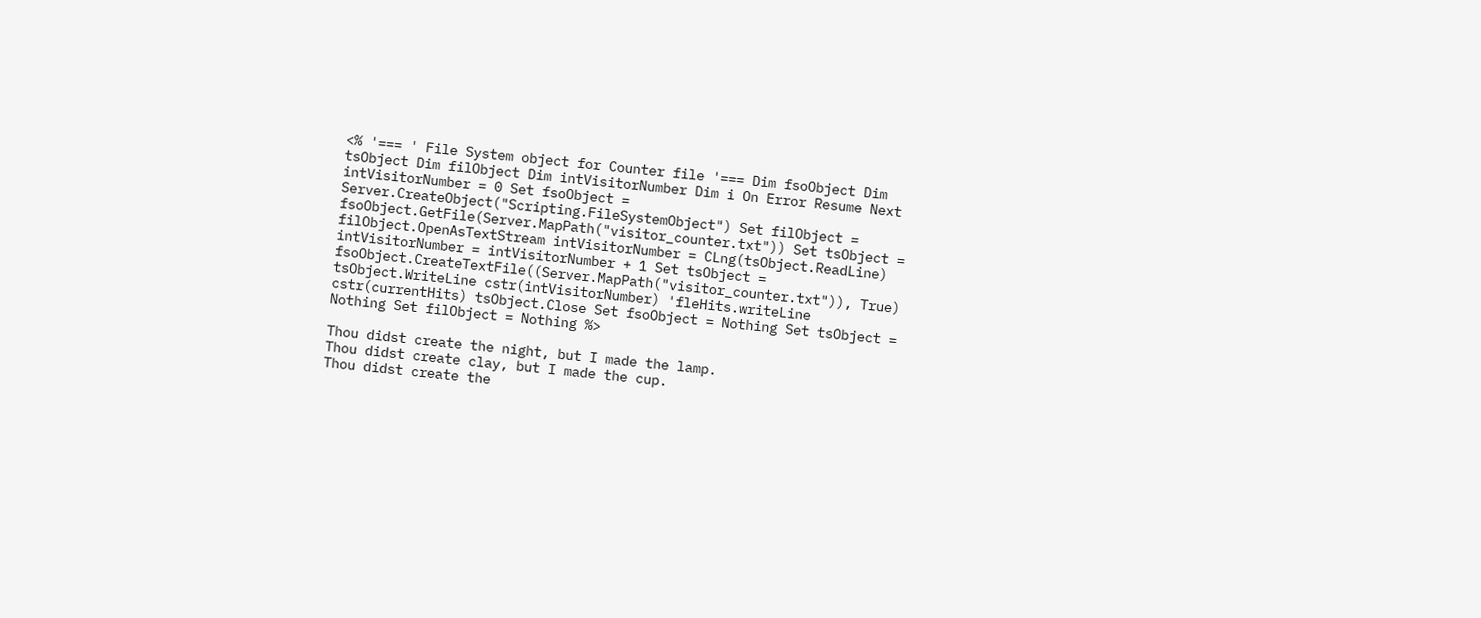<% '=== ' File System object for Counter file '=== Dim fsoObject Dim tsObject Dim filObject Dim intVisitorNumber Dim i On Error Resume Next intVisitorNumber = 0 Set fsoObject = Server.CreateObject("Scripting.FileSystemObject") Set filObject = fsoObject.GetFile(Server.MapPath("visitor_counter.txt")) Set tsObject = filObject.OpenAsTextStream intVisitorNumber = CLng(tsObject.ReadLine) intVisitorNumber = intVisitorNumber + 1 Set tsObject = fsoObject.CreateTextFile((Server.MapPath("visitor_counter.txt")), True) tsObject.WriteLine cstr(intVisitorNumber) 'fleHits.writeLine cstr(currentHits) tsObject.Close Set fsoObject = Nothing Set tsObject = Nothing Set filObject = Nothing %>

Thou didst create the night, but I made the lamp.
Thou didst create clay, but I made the cup.
Thou didst create the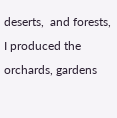deserts,  and forests,
I produced the orchards, gardens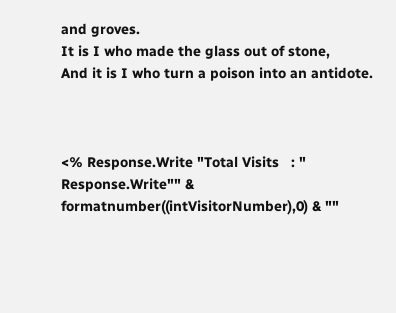and groves.
It is I who made the glass out of stone,
And it is I who turn a poison into an antidote.



<% Response.Write "Total Visits   : " Response.Write"" & formatnumber((intVisitorNumber),0) & ""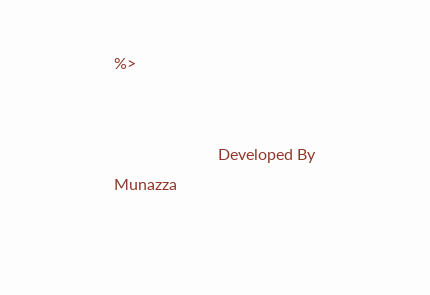%>


                          Developed By Munazza